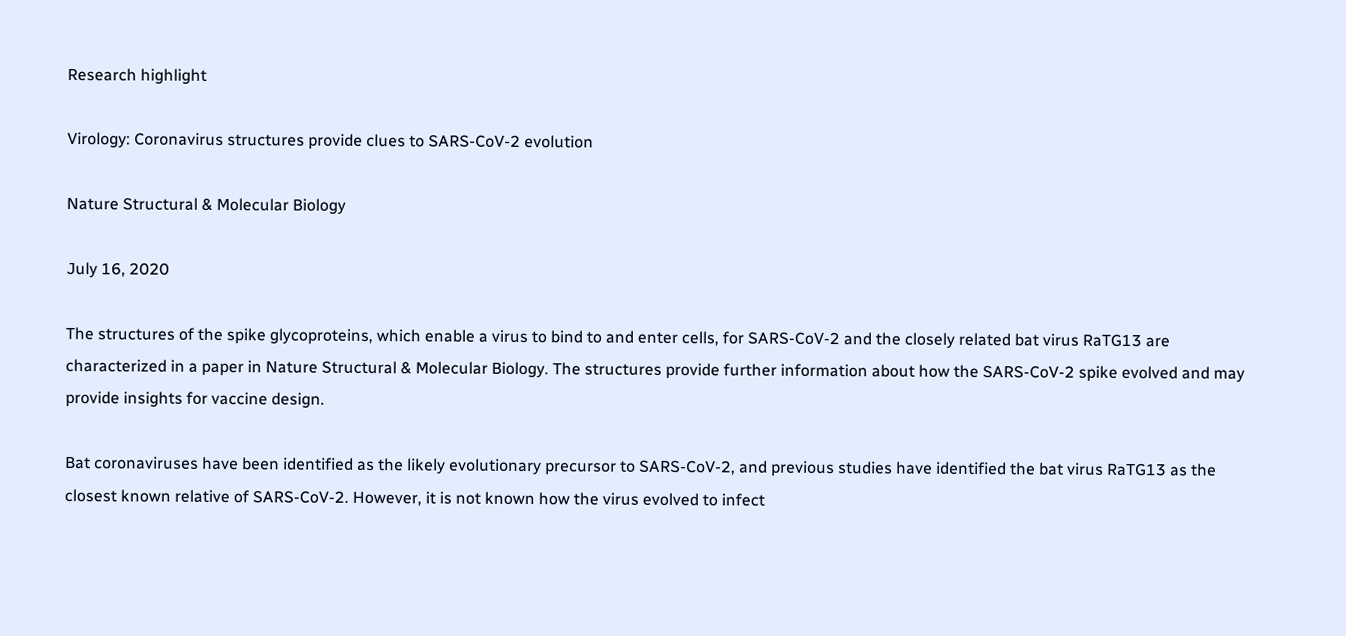Research highlight

Virology: Coronavirus structures provide clues to SARS-CoV-2 evolution

Nature Structural & Molecular Biology

July 16, 2020

The structures of the spike glycoproteins, which enable a virus to bind to and enter cells, for SARS-CoV-2 and the closely related bat virus RaTG13 are characterized in a paper in Nature Structural & Molecular Biology. The structures provide further information about how the SARS-CoV-2 spike evolved and may provide insights for vaccine design.

Bat coronaviruses have been identified as the likely evolutionary precursor to SARS-CoV-2, and previous studies have identified the bat virus RaTG13 as the closest known relative of SARS-CoV-2. However, it is not known how the virus evolved to infect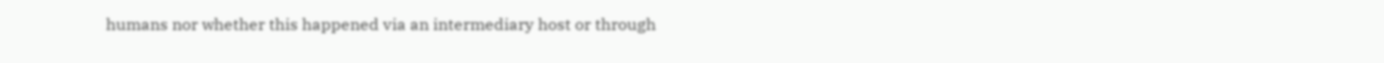humans nor whether this happened via an intermediary host or through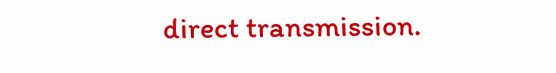direct transmission.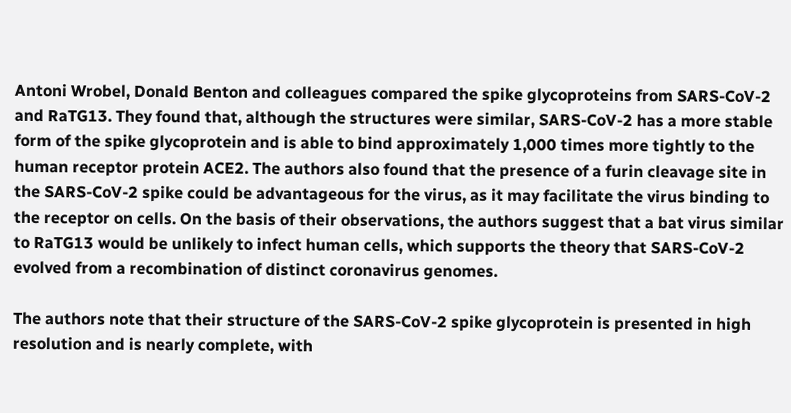Antoni Wrobel, Donald Benton and colleagues compared the spike glycoproteins from SARS-CoV-2 and RaTG13. They found that, although the structures were similar, SARS-CoV-2 has a more stable form of the spike glycoprotein and is able to bind approximately 1,000 times more tightly to the human receptor protein ACE2. The authors also found that the presence of a furin cleavage site in the SARS-CoV-2 spike could be advantageous for the virus, as it may facilitate the virus binding to the receptor on cells. On the basis of their observations, the authors suggest that a bat virus similar to RaTG13 would be unlikely to infect human cells, which supports the theory that SARS-CoV-2 evolved from a recombination of distinct coronavirus genomes.

The authors note that their structure of the SARS-CoV-2 spike glycoprotein is presented in high resolution and is nearly complete, with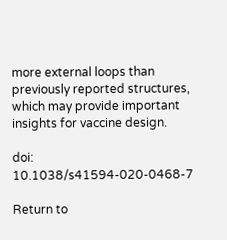more external loops than previously reported structures, which may provide important insights for vaccine design.

doi: 10.1038/s41594-020-0468-7

Return to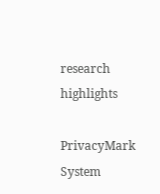research highlights

PrivacyMark System